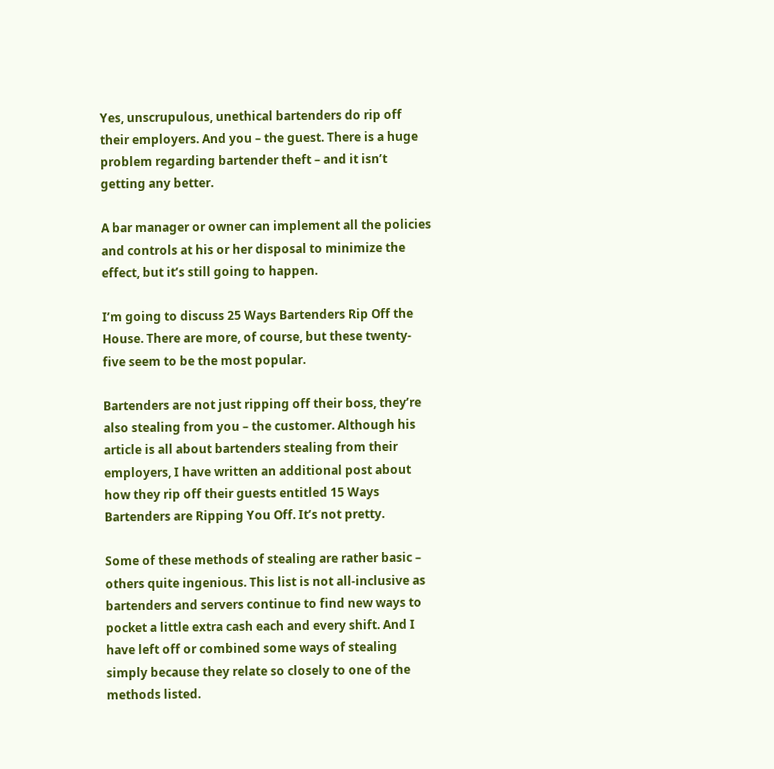Yes, unscrupulous, unethical bartenders do rip off their employers. And you – the guest. There is a huge problem regarding bartender theft – and it isn’t getting any better.

A bar manager or owner can implement all the policies and controls at his or her disposal to minimize the effect, but it’s still going to happen.

I’m going to discuss 25 Ways Bartenders Rip Off the House. There are more, of course, but these twenty-five seem to be the most popular.

Bartenders are not just ripping off their boss, they’re also stealing from you – the customer. Although his article is all about bartenders stealing from their employers, I have written an additional post about how they rip off their guests entitled 15 Ways Bartenders are Ripping You Off. It’s not pretty.

Some of these methods of stealing are rather basic – others quite ingenious. This list is not all-inclusive as bartenders and servers continue to find new ways to pocket a little extra cash each and every shift. And I have left off or combined some ways of stealing simply because they relate so closely to one of the methods listed.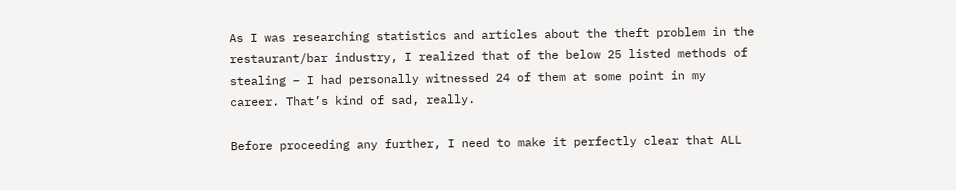As I was researching statistics and articles about the theft problem in the restaurant/bar industry, I realized that of the below 25 listed methods of stealing – I had personally witnessed 24 of them at some point in my career. That’s kind of sad, really.

Before proceeding any further, I need to make it perfectly clear that ALL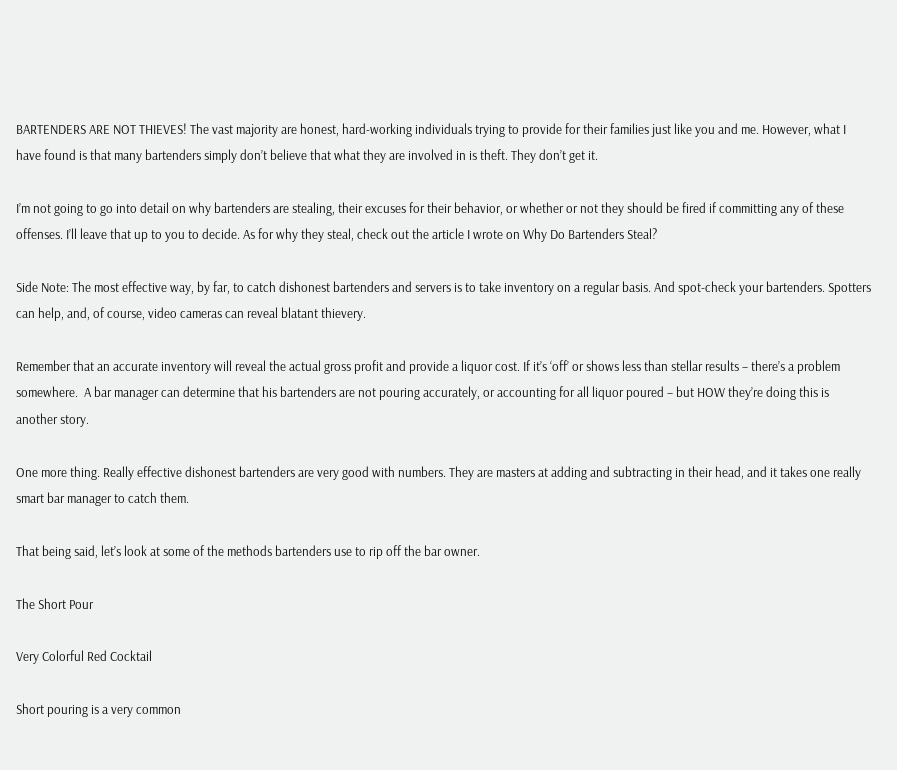BARTENDERS ARE NOT THIEVES! The vast majority are honest, hard-working individuals trying to provide for their families just like you and me. However, what I have found is that many bartenders simply don’t believe that what they are involved in is theft. They don’t get it.

I’m not going to go into detail on why bartenders are stealing, their excuses for their behavior, or whether or not they should be fired if committing any of these offenses. I’ll leave that up to you to decide. As for why they steal, check out the article I wrote on Why Do Bartenders Steal?

Side Note: The most effective way, by far, to catch dishonest bartenders and servers is to take inventory on a regular basis. And spot-check your bartenders. Spotters can help, and, of course, video cameras can reveal blatant thievery.

Remember that an accurate inventory will reveal the actual gross profit and provide a liquor cost. If it’s ‘off’ or shows less than stellar results – there’s a problem somewhere.  A bar manager can determine that his bartenders are not pouring accurately, or accounting for all liquor poured – but HOW they’re doing this is another story.

One more thing. Really effective dishonest bartenders are very good with numbers. They are masters at adding and subtracting in their head, and it takes one really smart bar manager to catch them.

That being said, let’s look at some of the methods bartenders use to rip off the bar owner.

The Short Pour

Very Colorful Red Cocktail

Short pouring is a very common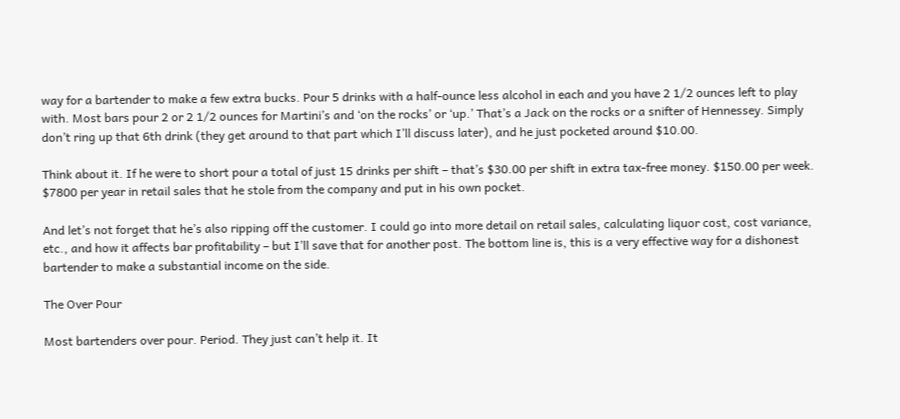way for a bartender to make a few extra bucks. Pour 5 drinks with a half-ounce less alcohol in each and you have 2 1/2 ounces left to play with. Most bars pour 2 or 2 1/2 ounces for Martini’s and ‘on the rocks’ or ‘up.’ That’s a Jack on the rocks or a snifter of Hennessey. Simply don’t ring up that 6th drink (they get around to that part which I’ll discuss later), and he just pocketed around $10.00.

Think about it. If he were to short pour a total of just 15 drinks per shift – that’s $30.00 per shift in extra tax-free money. $150.00 per week. $7800 per year in retail sales that he stole from the company and put in his own pocket.

And let’s not forget that he’s also ripping off the customer. I could go into more detail on retail sales, calculating liquor cost, cost variance, etc., and how it affects bar profitability – but I’ll save that for another post. The bottom line is, this is a very effective way for a dishonest bartender to make a substantial income on the side.

The Over Pour

Most bartenders over pour. Period. They just can’t help it. It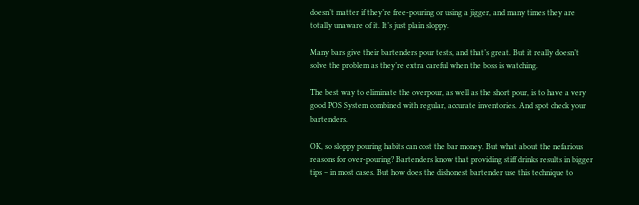doesn’t matter if they’re free-pouring or using a jigger, and many times they are totally unaware of it. It’s just plain sloppy.

Many bars give their bartenders pour tests, and that’s great. But it really doesn’t solve the problem as they’re extra careful when the boss is watching.

The best way to eliminate the overpour, as well as the short pour, is to have a very good POS System combined with regular, accurate inventories. And spot check your bartenders.

OK, so sloppy pouring habits can cost the bar money. But what about the nefarious reasons for over-pouring? Bartenders know that providing stiff drinks results in bigger tips – in most cases. But how does the dishonest bartender use this technique to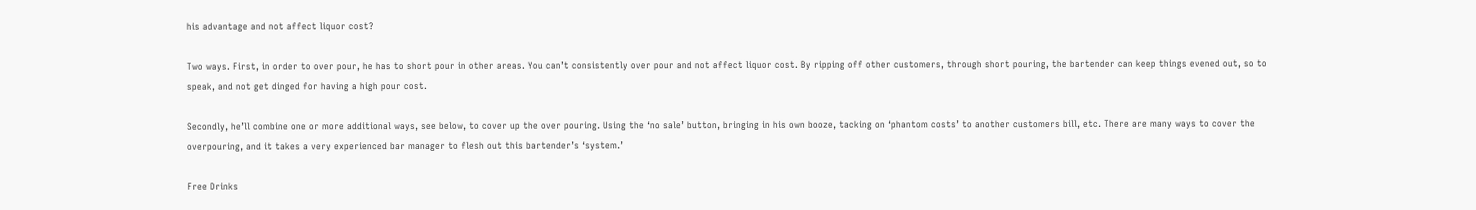his advantage and not affect liquor cost?

Two ways. First, in order to over pour, he has to short pour in other areas. You can’t consistently over pour and not affect liquor cost. By ripping off other customers, through short pouring, the bartender can keep things evened out, so to speak, and not get dinged for having a high pour cost.

Secondly, he’ll combine one or more additional ways, see below, to cover up the over pouring. Using the ‘no sale’ button, bringing in his own booze, tacking on ‘phantom costs’ to another customers bill, etc. There are many ways to cover the overpouring, and it takes a very experienced bar manager to flesh out this bartender’s ‘system.’

Free Drinks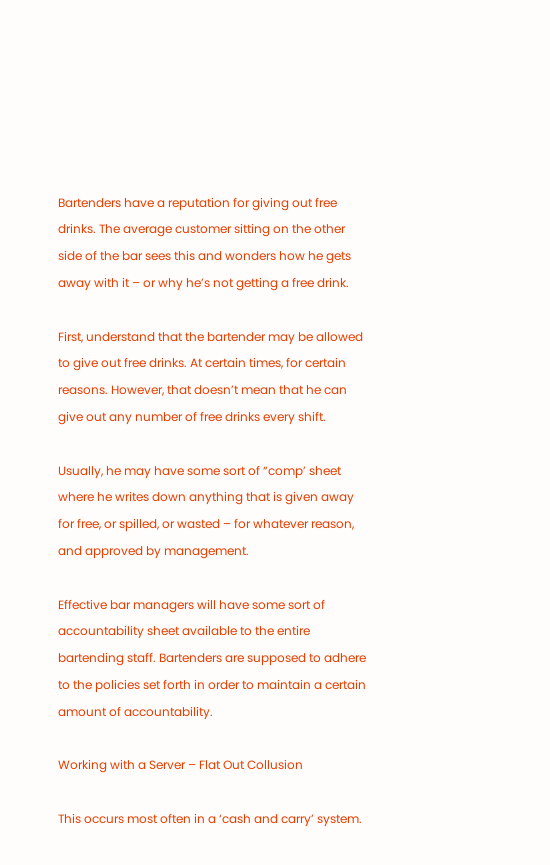Bartenders have a reputation for giving out free drinks. The average customer sitting on the other side of the bar sees this and wonders how he gets away with it – or why he’s not getting a free drink.

First, understand that the bartender may be allowed to give out free drinks. At certain times, for certain reasons. However, that doesn’t mean that he can give out any number of free drinks every shift.

Usually, he may have some sort of “comp’ sheet where he writes down anything that is given away for free, or spilled, or wasted – for whatever reason, and approved by management.

Effective bar managers will have some sort of accountability sheet available to the entire bartending staff. Bartenders are supposed to adhere to the policies set forth in order to maintain a certain amount of accountability.

Working with a Server – Flat Out Collusion

This occurs most often in a ‘cash and carry’ system.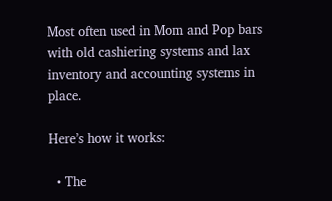Most often used in Mom and Pop bars with old cashiering systems and lax inventory and accounting systems in place.

Here’s how it works:

  • The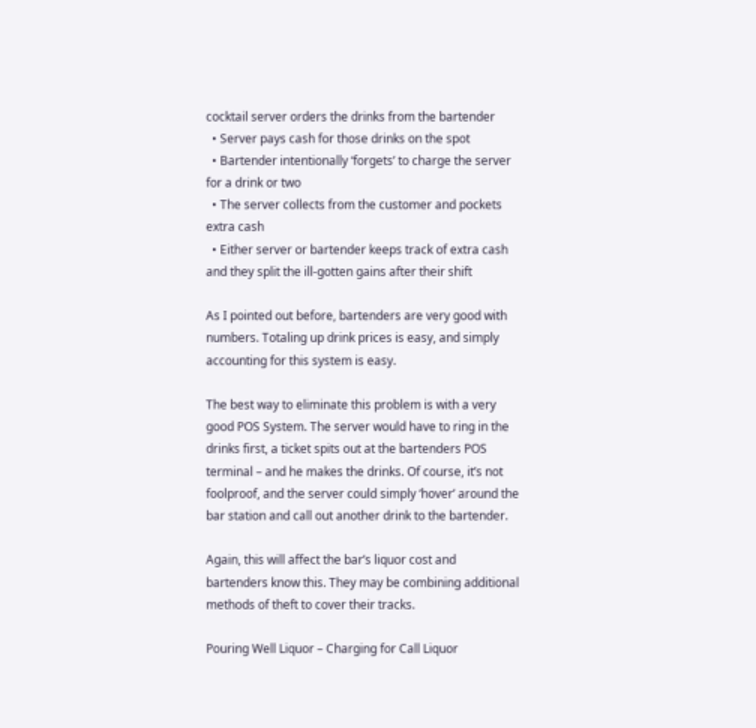cocktail server orders the drinks from the bartender
  • Server pays cash for those drinks on the spot
  • Bartender intentionally ‘forgets’ to charge the server for a drink or two
  • The server collects from the customer and pockets extra cash
  • Either server or bartender keeps track of extra cash and they split the ill-gotten gains after their shift

As I pointed out before, bartenders are very good with numbers. Totaling up drink prices is easy, and simply accounting for this system is easy.

The best way to eliminate this problem is with a very good POS System. The server would have to ring in the drinks first, a ticket spits out at the bartenders POS terminal – and he makes the drinks. Of course, it’s not foolproof, and the server could simply ‘hover’ around the bar station and call out another drink to the bartender.

Again, this will affect the bar’s liquor cost and bartenders know this. They may be combining additional methods of theft to cover their tracks.

Pouring Well Liquor – Charging for Call Liquor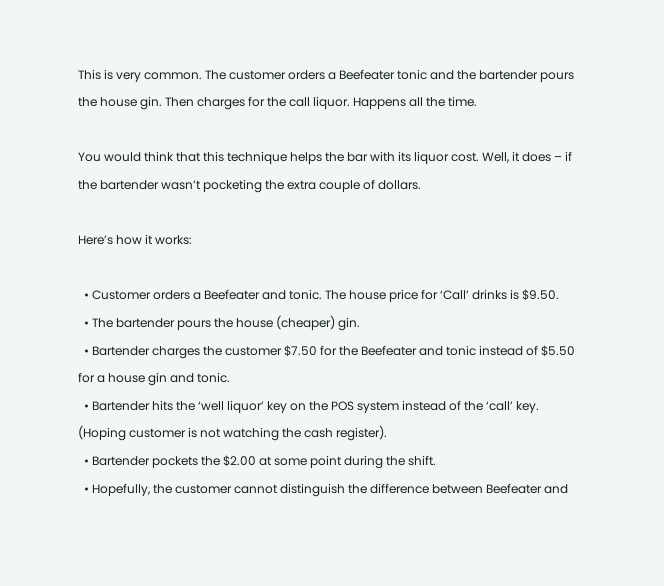This is very common. The customer orders a Beefeater tonic and the bartender pours the house gin. Then charges for the call liquor. Happens all the time.

You would think that this technique helps the bar with its liquor cost. Well, it does – if the bartender wasn’t pocketing the extra couple of dollars.

Here’s how it works:

  • Customer orders a Beefeater and tonic. The house price for ‘Call’ drinks is $9.50.
  • The bartender pours the house (cheaper) gin.
  • Bartender charges the customer $7.50 for the Beefeater and tonic instead of $5.50 for a house gin and tonic.
  • Bartender hits the ‘well liquor’ key on the POS system instead of the ‘call’ key. (Hoping customer is not watching the cash register).
  • Bartender pockets the $2.00 at some point during the shift.
  • Hopefully, the customer cannot distinguish the difference between Beefeater and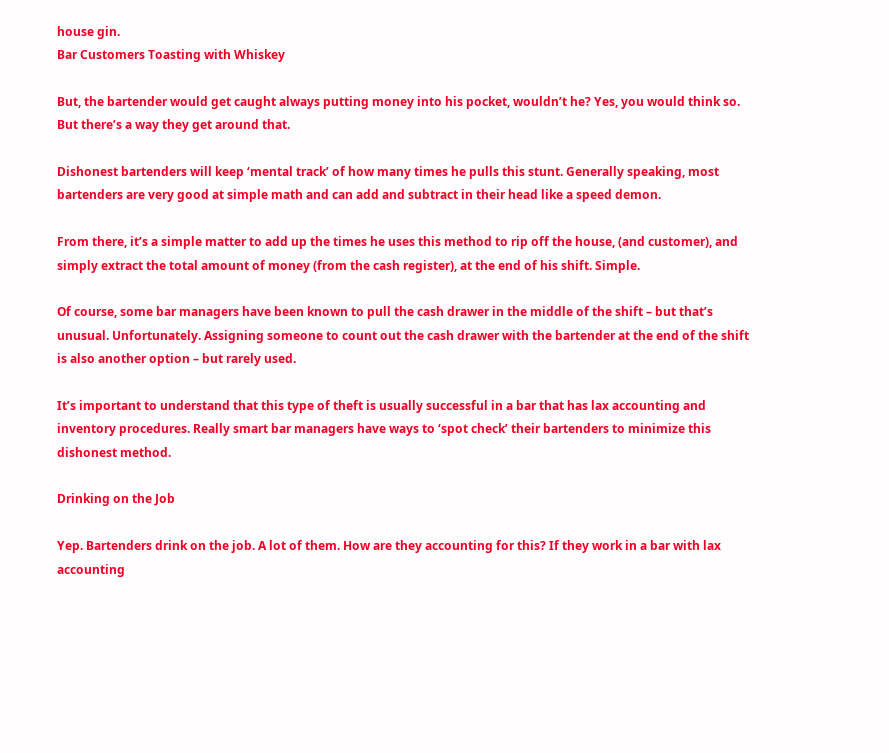house gin.
Bar Customers Toasting with Whiskey

But, the bartender would get caught always putting money into his pocket, wouldn’t he? Yes, you would think so. But there’s a way they get around that.

Dishonest bartenders will keep ‘mental track’ of how many times he pulls this stunt. Generally speaking, most bartenders are very good at simple math and can add and subtract in their head like a speed demon.

From there, it’s a simple matter to add up the times he uses this method to rip off the house, (and customer), and simply extract the total amount of money (from the cash register), at the end of his shift. Simple.

Of course, some bar managers have been known to pull the cash drawer in the middle of the shift – but that’s unusual. Unfortunately. Assigning someone to count out the cash drawer with the bartender at the end of the shift is also another option – but rarely used.

It’s important to understand that this type of theft is usually successful in a bar that has lax accounting and inventory procedures. Really smart bar managers have ways to ‘spot check’ their bartenders to minimize this dishonest method.

Drinking on the Job

Yep. Bartenders drink on the job. A lot of them. How are they accounting for this? If they work in a bar with lax accounting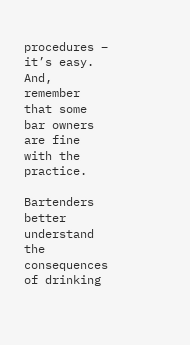procedures – it’s easy. And, remember that some bar owners are fine with the practice.

Bartenders better understand the consequences of drinking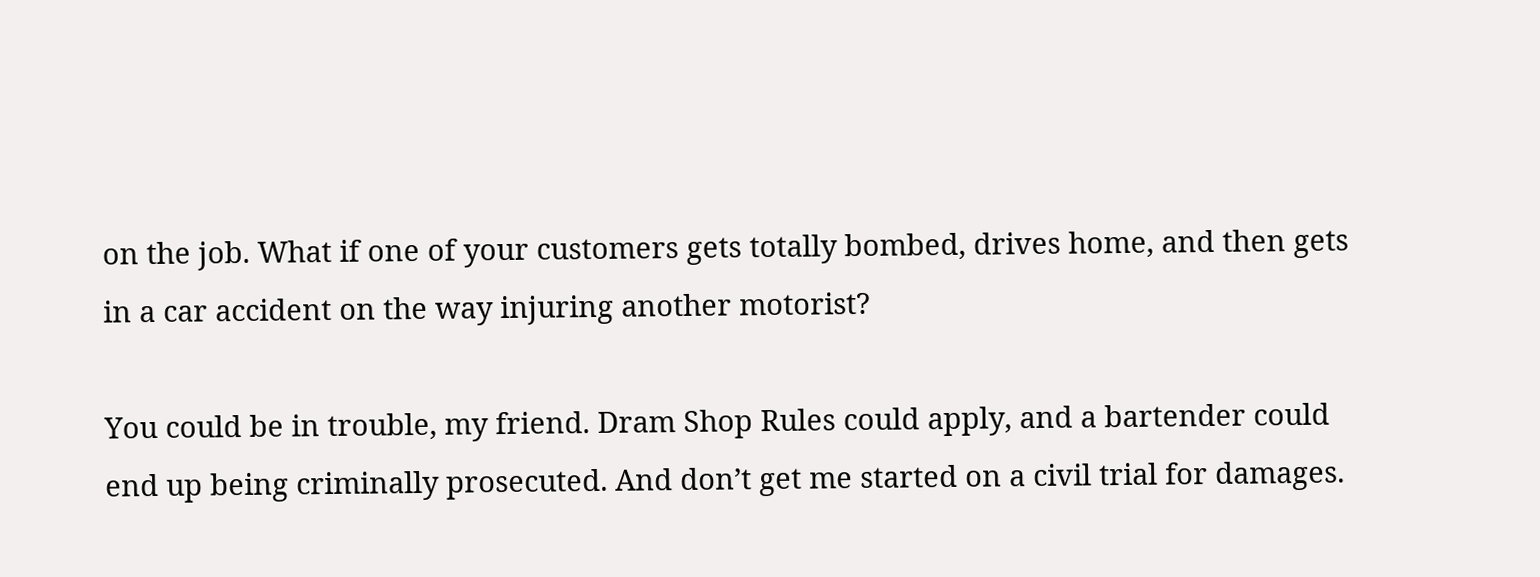on the job. What if one of your customers gets totally bombed, drives home, and then gets in a car accident on the way injuring another motorist?

You could be in trouble, my friend. Dram Shop Rules could apply, and a bartender could end up being criminally prosecuted. And don’t get me started on a civil trial for damages.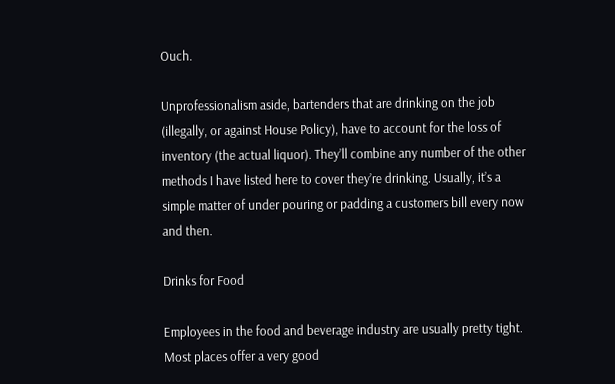Ouch.

Unprofessionalism aside, bartenders that are drinking on the job (illegally, or against House Policy), have to account for the loss of inventory (the actual liquor). They’ll combine any number of the other methods I have listed here to cover they’re drinking. Usually, it’s a simple matter of under pouring or padding a customers bill every now and then.

Drinks for Food

Employees in the food and beverage industry are usually pretty tight. Most places offer a very good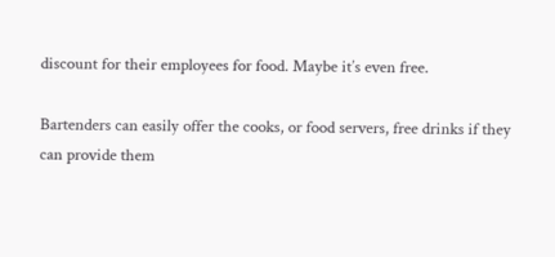discount for their employees for food. Maybe it’s even free.

Bartenders can easily offer the cooks, or food servers, free drinks if they can provide them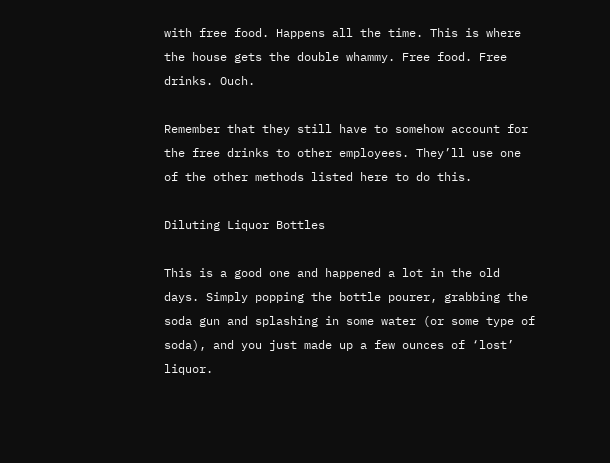with free food. Happens all the time. This is where the house gets the double whammy. Free food. Free drinks. Ouch.

Remember that they still have to somehow account for the free drinks to other employees. They’ll use one of the other methods listed here to do this.

Diluting Liquor Bottles

This is a good one and happened a lot in the old days. Simply popping the bottle pourer, grabbing the soda gun and splashing in some water (or some type of soda), and you just made up a few ounces of ‘lost’ liquor.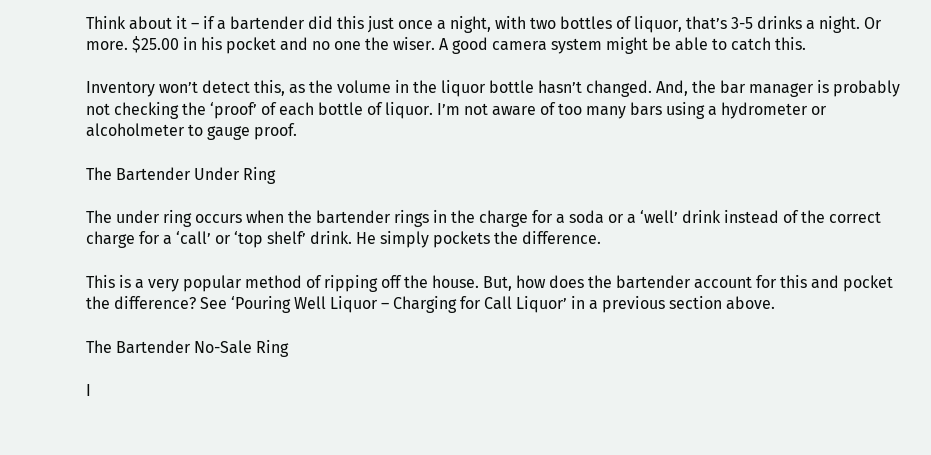Think about it – if a bartender did this just once a night, with two bottles of liquor, that’s 3-5 drinks a night. Or more. $25.00 in his pocket and no one the wiser. A good camera system might be able to catch this.

Inventory won’t detect this, as the volume in the liquor bottle hasn’t changed. And, the bar manager is probably not checking the ‘proof’ of each bottle of liquor. I’m not aware of too many bars using a hydrometer or alcoholmeter to gauge proof.

The Bartender Under Ring

The under ring occurs when the bartender rings in the charge for a soda or a ‘well’ drink instead of the correct charge for a ‘call’ or ‘top shelf’ drink. He simply pockets the difference.

This is a very popular method of ripping off the house. But, how does the bartender account for this and pocket the difference? See ‘Pouring Well Liquor – Charging for Call Liquor’ in a previous section above.

The Bartender No-Sale Ring

I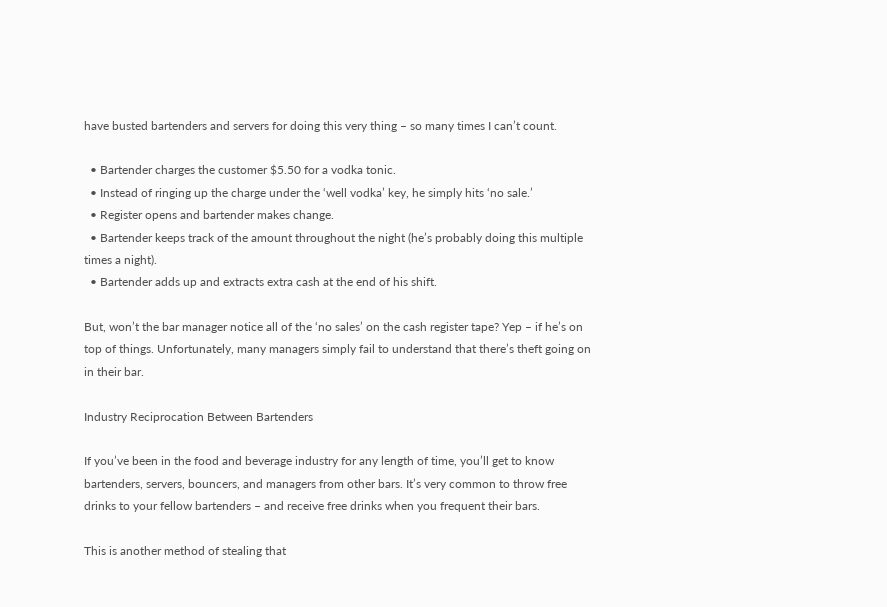have busted bartenders and servers for doing this very thing – so many times I can’t count.

  • Bartender charges the customer $5.50 for a vodka tonic.
  • Instead of ringing up the charge under the ‘well vodka’ key, he simply hits ‘no sale.’
  • Register opens and bartender makes change.
  • Bartender keeps track of the amount throughout the night (he’s probably doing this multiple times a night).
  • Bartender adds up and extracts extra cash at the end of his shift.

But, won’t the bar manager notice all of the ‘no sales’ on the cash register tape? Yep – if he’s on top of things. Unfortunately, many managers simply fail to understand that there’s theft going on in their bar.

Industry Reciprocation Between Bartenders

If you’ve been in the food and beverage industry for any length of time, you’ll get to know bartenders, servers, bouncers, and managers from other bars. It’s very common to throw free drinks to your fellow bartenders – and receive free drinks when you frequent their bars.

This is another method of stealing that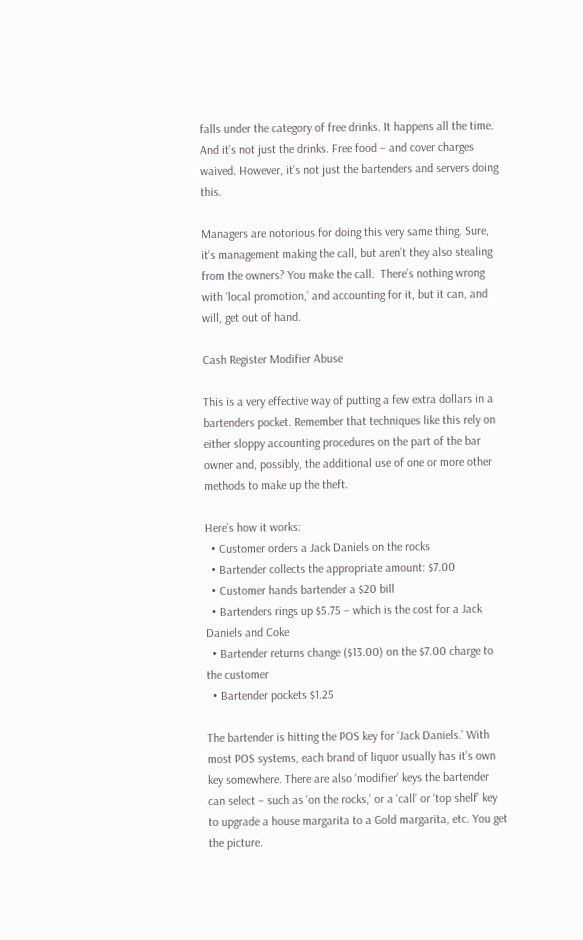falls under the category of free drinks. It happens all the time. And it’s not just the drinks. Free food – and cover charges waived. However, it’s not just the bartenders and servers doing this.

Managers are notorious for doing this very same thing. Sure, it’s management making the call, but aren’t they also stealing from the owners? You make the call.  There’s nothing wrong with ‘local promotion,’ and accounting for it, but it can, and will, get out of hand.

Cash Register Modifier Abuse

This is a very effective way of putting a few extra dollars in a bartenders pocket. Remember that techniques like this rely on either sloppy accounting procedures on the part of the bar owner and, possibly, the additional use of one or more other methods to make up the theft.

Here’s how it works:
  • Customer orders a Jack Daniels on the rocks
  • Bartender collects the appropriate amount: $7.00
  • Customer hands bartender a $20 bill
  • Bartenders rings up $5.75 – which is the cost for a Jack Daniels and Coke
  • Bartender returns change ($13.00) on the $7.00 charge to the customer
  • Bartender pockets $1.25

The bartender is hitting the POS key for ‘Jack Daniels.’ With most POS systems, each brand of liquor usually has it’s own key somewhere. There are also ‘modifier’ keys the bartender can select – such as ‘on the rocks,’ or a ‘call’ or ‘top shelf’ key to upgrade a house margarita to a Gold margarita, etc. You get the picture.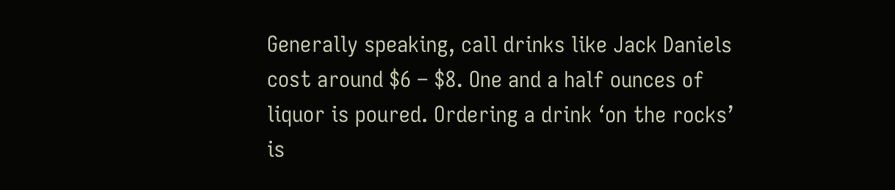Generally speaking, call drinks like Jack Daniels cost around $6 – $8. One and a half ounces of liquor is poured. Ordering a drink ‘on the rocks’ is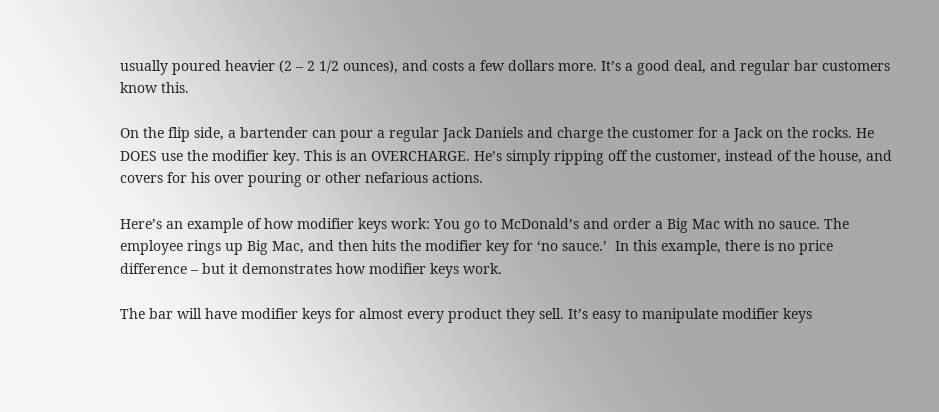usually poured heavier (2 – 2 1/2 ounces), and costs a few dollars more. It’s a good deal, and regular bar customers know this.

On the flip side, a bartender can pour a regular Jack Daniels and charge the customer for a Jack on the rocks. He DOES use the modifier key. This is an OVERCHARGE. He’s simply ripping off the customer, instead of the house, and covers for his over pouring or other nefarious actions.

Here’s an example of how modifier keys work: You go to McDonald’s and order a Big Mac with no sauce. The employee rings up Big Mac, and then hits the modifier key for ‘no sauce.’  In this example, there is no price difference – but it demonstrates how modifier keys work.

The bar will have modifier keys for almost every product they sell. It’s easy to manipulate modifier keys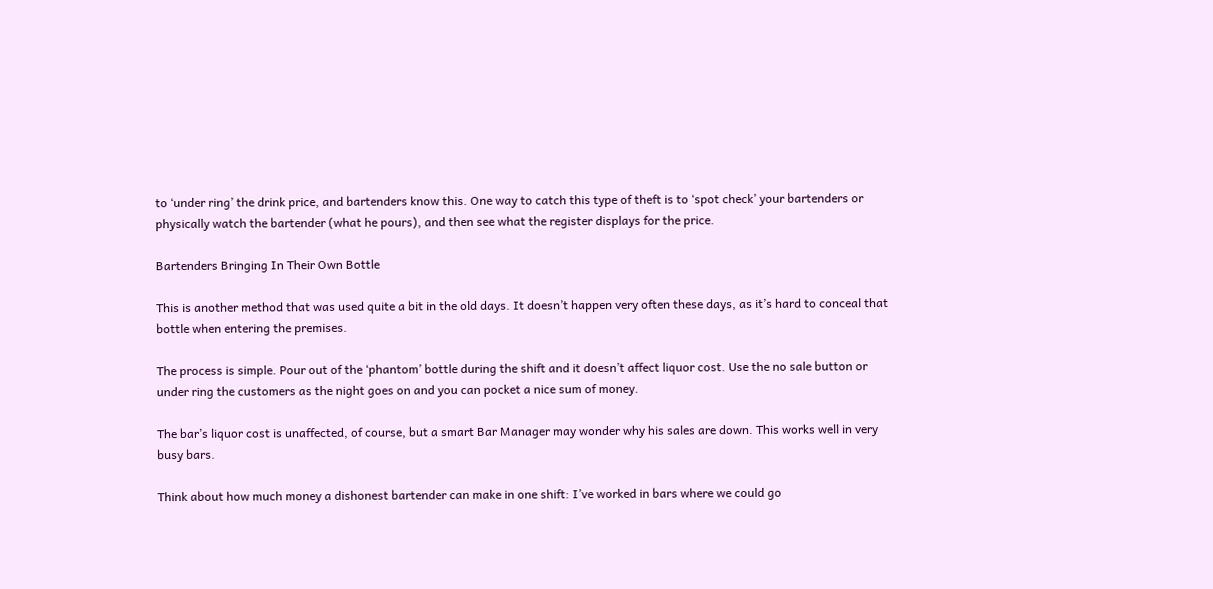to ‘under ring’ the drink price, and bartenders know this. One way to catch this type of theft is to ‘spot check’ your bartenders or physically watch the bartender (what he pours), and then see what the register displays for the price.

Bartenders Bringing In Their Own Bottle

This is another method that was used quite a bit in the old days. It doesn’t happen very often these days, as it’s hard to conceal that bottle when entering the premises.

The process is simple. Pour out of the ‘phantom’ bottle during the shift and it doesn’t affect liquor cost. Use the no sale button or under ring the customers as the night goes on and you can pocket a nice sum of money.

The bar’s liquor cost is unaffected, of course, but a smart Bar Manager may wonder why his sales are down. This works well in very busy bars.

Think about how much money a dishonest bartender can make in one shift: I’ve worked in bars where we could go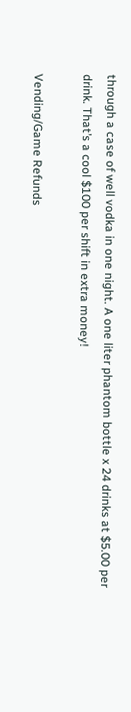through a case of well vodka in one night. A one liter phantom bottle x 24 drinks at $5.00 per drink. That’s a cool $100 per shift in extra money!

Vending/Game Refunds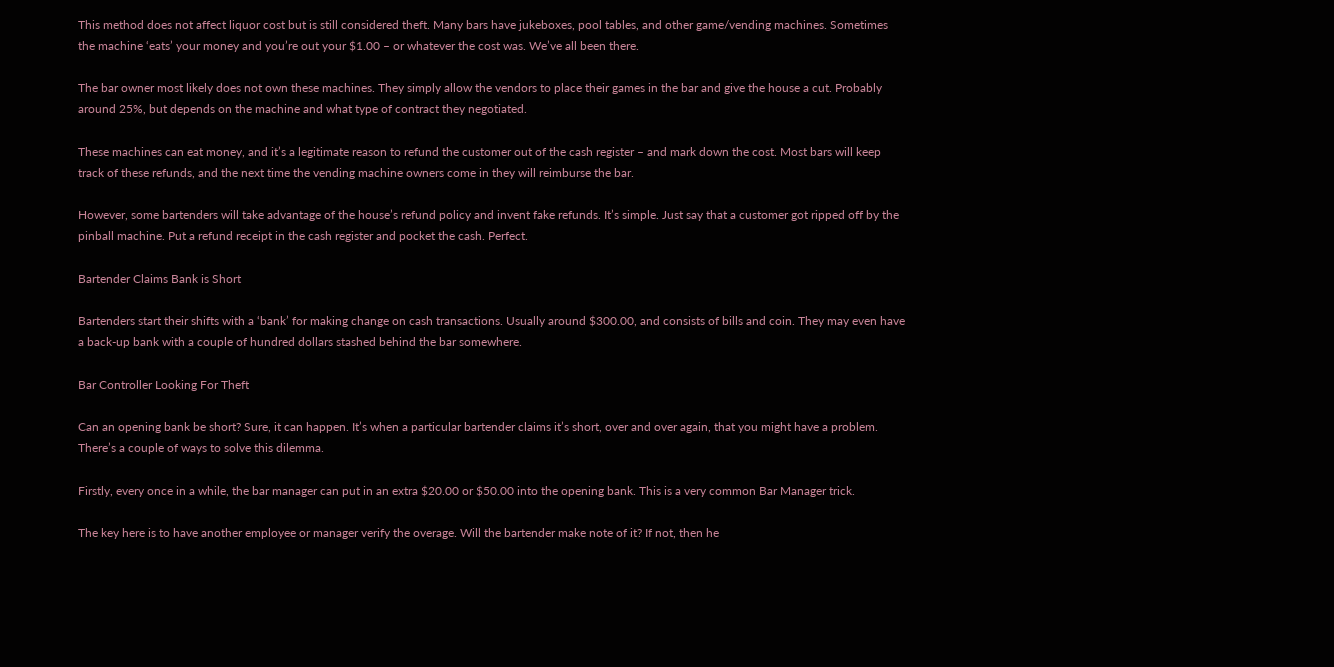This method does not affect liquor cost but is still considered theft. Many bars have jukeboxes, pool tables, and other game/vending machines. Sometimes the machine ‘eats’ your money and you’re out your $1.00 – or whatever the cost was. We’ve all been there.

The bar owner most likely does not own these machines. They simply allow the vendors to place their games in the bar and give the house a cut. Probably around 25%, but depends on the machine and what type of contract they negotiated.

These machines can eat money, and it’s a legitimate reason to refund the customer out of the cash register – and mark down the cost. Most bars will keep track of these refunds, and the next time the vending machine owners come in they will reimburse the bar.

However, some bartenders will take advantage of the house’s refund policy and invent fake refunds. It’s simple. Just say that a customer got ripped off by the pinball machine. Put a refund receipt in the cash register and pocket the cash. Perfect.

Bartender Claims Bank is Short

Bartenders start their shifts with a ‘bank’ for making change on cash transactions. Usually around $300.00, and consists of bills and coin. They may even have a back-up bank with a couple of hundred dollars stashed behind the bar somewhere.

Bar Controller Looking For Theft

Can an opening bank be short? Sure, it can happen. It’s when a particular bartender claims it’s short, over and over again, that you might have a problem. There’s a couple of ways to solve this dilemma.

Firstly, every once in a while, the bar manager can put in an extra $20.00 or $50.00 into the opening bank. This is a very common Bar Manager trick.

The key here is to have another employee or manager verify the overage. Will the bartender make note of it? If not, then he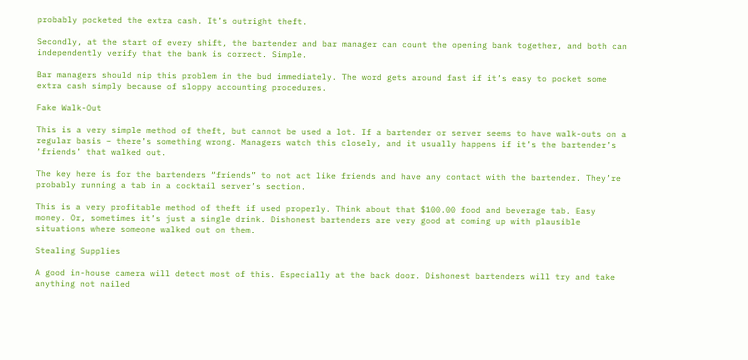probably pocketed the extra cash. It’s outright theft.

Secondly, at the start of every shift, the bartender and bar manager can count the opening bank together, and both can independently verify that the bank is correct. Simple.

Bar managers should nip this problem in the bud immediately. The word gets around fast if it’s easy to pocket some extra cash simply because of sloppy accounting procedures.

Fake Walk-Out

This is a very simple method of theft, but cannot be used a lot. If a bartender or server seems to have walk-outs on a regular basis – there’s something wrong. Managers watch this closely, and it usually happens if it’s the bartender’s ‘friends’ that walked out.

The key here is for the bartenders “friends” to not act like friends and have any contact with the bartender. They’re probably running a tab in a cocktail server’s section.

This is a very profitable method of theft if used properly. Think about that $100.00 food and beverage tab. Easy money. Or, sometimes it’s just a single drink. Dishonest bartenders are very good at coming up with plausible situations where someone walked out on them.

Stealing Supplies

A good in-house camera will detect most of this. Especially at the back door. Dishonest bartenders will try and take anything not nailed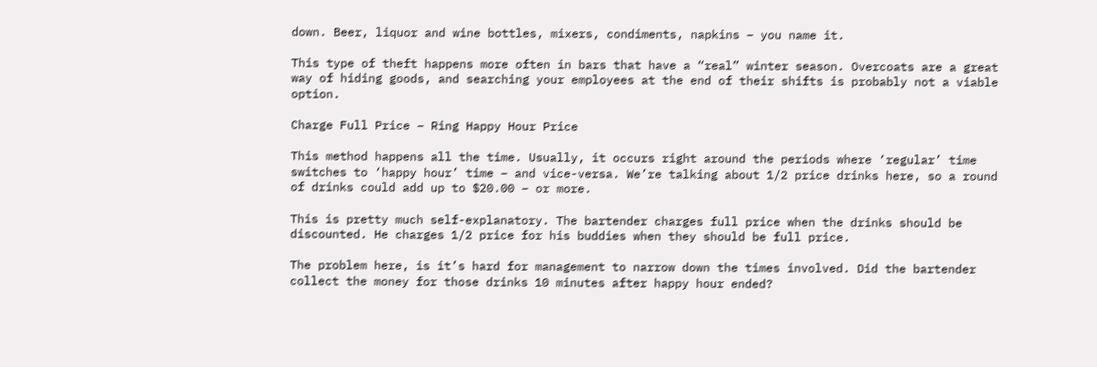down. Beer, liquor and wine bottles, mixers, condiments, napkins – you name it.

This type of theft happens more often in bars that have a “real” winter season. Overcoats are a great way of hiding goods, and searching your employees at the end of their shifts is probably not a viable option.

Charge Full Price – Ring Happy Hour Price

This method happens all the time. Usually, it occurs right around the periods where ‘regular’ time switches to ‘happy hour’ time – and vice-versa. We’re talking about 1/2 price drinks here, so a round of drinks could add up to $20.00 – or more.

This is pretty much self-explanatory. The bartender charges full price when the drinks should be discounted. He charges 1/2 price for his buddies when they should be full price.

The problem here, is it’s hard for management to narrow down the times involved. Did the bartender collect the money for those drinks 10 minutes after happy hour ended?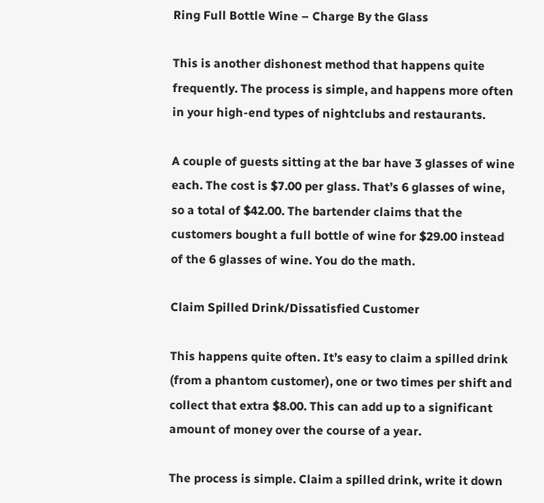Ring Full Bottle Wine – Charge By the Glass

This is another dishonest method that happens quite frequently. The process is simple, and happens more often in your high-end types of nightclubs and restaurants.

A couple of guests sitting at the bar have 3 glasses of wine each. The cost is $7.00 per glass. That’s 6 glasses of wine, so a total of $42.00. The bartender claims that the customers bought a full bottle of wine for $29.00 instead of the 6 glasses of wine. You do the math.

Claim Spilled Drink/Dissatisfied Customer

This happens quite often. It’s easy to claim a spilled drink (from a phantom customer), one or two times per shift and collect that extra $8.00. This can add up to a significant amount of money over the course of a year.

The process is simple. Claim a spilled drink, write it down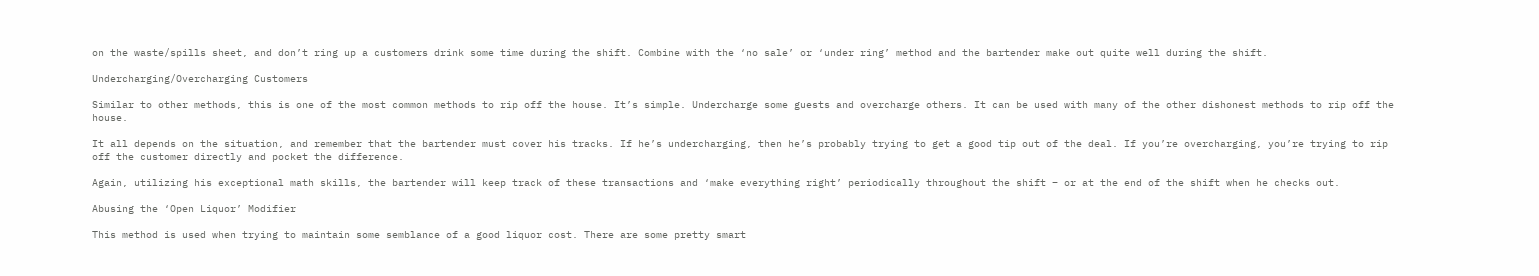on the waste/spills sheet, and don’t ring up a customers drink some time during the shift. Combine with the ‘no sale’ or ‘under ring’ method and the bartender make out quite well during the shift.

Undercharging/Overcharging Customers

Similar to other methods, this is one of the most common methods to rip off the house. It’s simple. Undercharge some guests and overcharge others. It can be used with many of the other dishonest methods to rip off the house.

It all depends on the situation, and remember that the bartender must cover his tracks. If he’s undercharging, then he’s probably trying to get a good tip out of the deal. If you’re overcharging, you’re trying to rip off the customer directly and pocket the difference.

Again, utilizing his exceptional math skills, the bartender will keep track of these transactions and ‘make everything right’ periodically throughout the shift – or at the end of the shift when he checks out.

Abusing the ‘Open Liquor’ Modifier

This method is used when trying to maintain some semblance of a good liquor cost. There are some pretty smart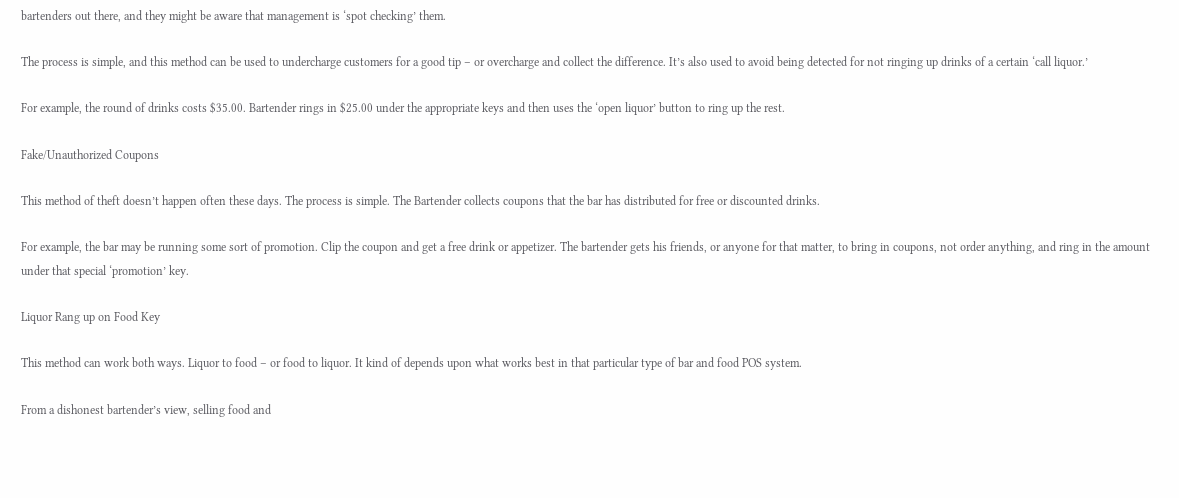bartenders out there, and they might be aware that management is ‘spot checking’ them.

The process is simple, and this method can be used to undercharge customers for a good tip – or overcharge and collect the difference. It’s also used to avoid being detected for not ringing up drinks of a certain ‘call liquor.’

For example, the round of drinks costs $35.00. Bartender rings in $25.00 under the appropriate keys and then uses the ‘open liquor’ button to ring up the rest.

Fake/Unauthorized Coupons

This method of theft doesn’t happen often these days. The process is simple. The Bartender collects coupons that the bar has distributed for free or discounted drinks.

For example, the bar may be running some sort of promotion. Clip the coupon and get a free drink or appetizer. The bartender gets his friends, or anyone for that matter, to bring in coupons, not order anything, and ring in the amount under that special ‘promotion’ key.

Liquor Rang up on Food Key

This method can work both ways. Liquor to food – or food to liquor. It kind of depends upon what works best in that particular type of bar and food POS system.

From a dishonest bartender’s view, selling food and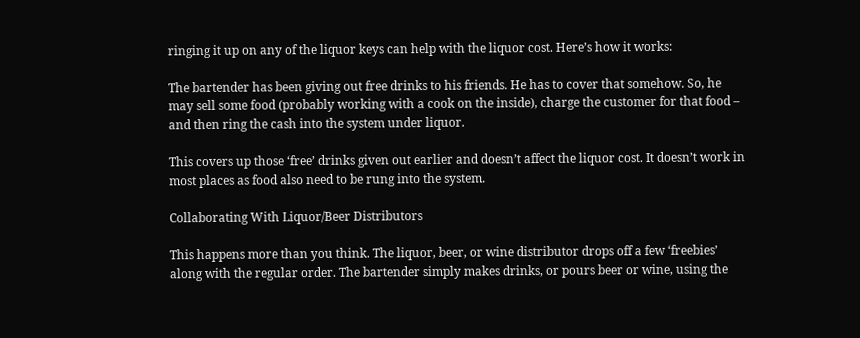ringing it up on any of the liquor keys can help with the liquor cost. Here’s how it works:

The bartender has been giving out free drinks to his friends. He has to cover that somehow. So, he may sell some food (probably working with a cook on the inside), charge the customer for that food – and then ring the cash into the system under liquor.

This covers up those ‘free’ drinks given out earlier and doesn’t affect the liquor cost. It doesn’t work in most places as food also need to be rung into the system.

Collaborating With Liquor/Beer Distributors

This happens more than you think. The liquor, beer, or wine distributor drops off a few ‘freebies’ along with the regular order. The bartender simply makes drinks, or pours beer or wine, using the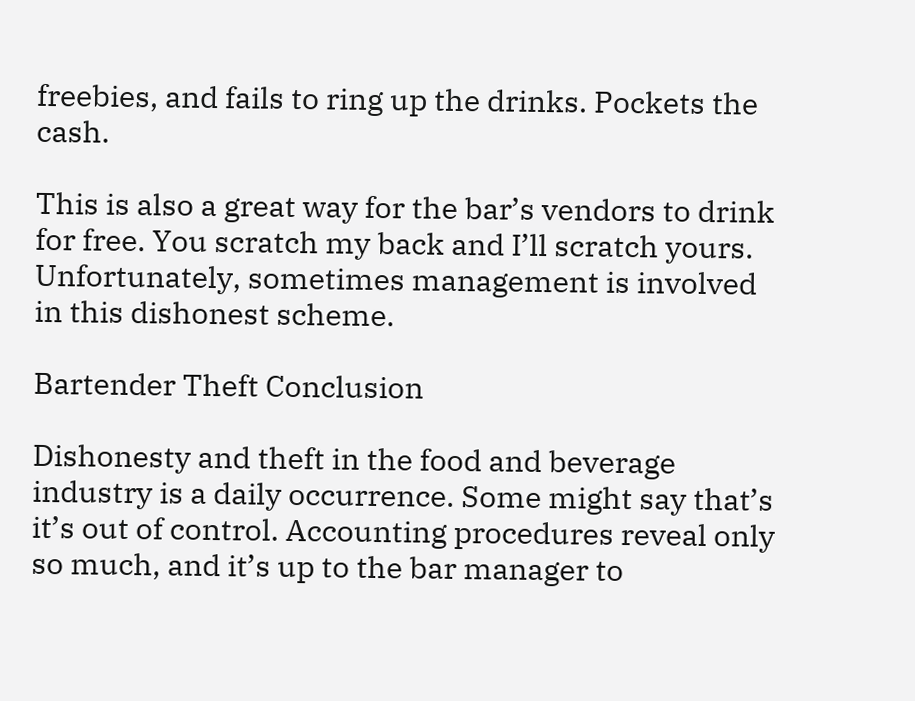freebies, and fails to ring up the drinks. Pockets the cash.

This is also a great way for the bar’s vendors to drink for free. You scratch my back and I’ll scratch yours. Unfortunately, sometimes management is involved in this dishonest scheme.

Bartender Theft Conclusion

Dishonesty and theft in the food and beverage industry is a daily occurrence. Some might say that’s it’s out of control. Accounting procedures reveal only so much, and it’s up to the bar manager to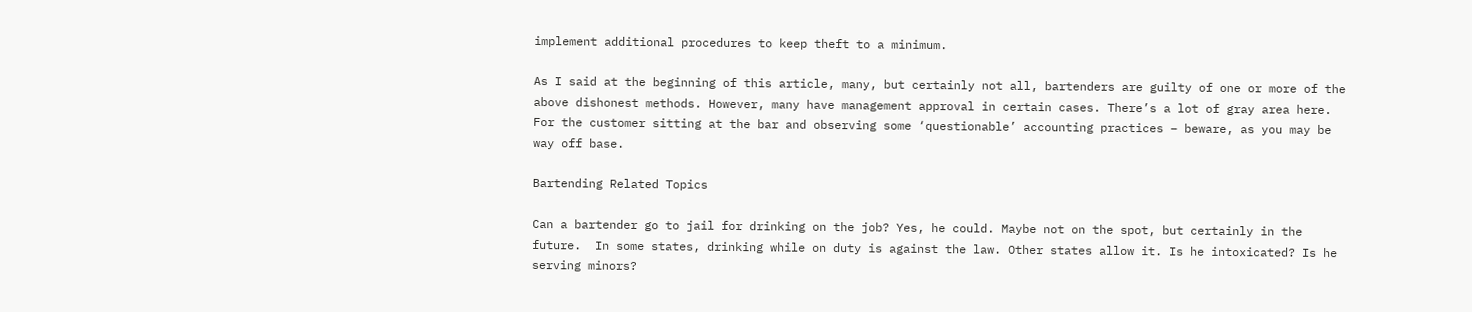implement additional procedures to keep theft to a minimum.

As I said at the beginning of this article, many, but certainly not all, bartenders are guilty of one or more of the above dishonest methods. However, many have management approval in certain cases. There’s a lot of gray area here. For the customer sitting at the bar and observing some ‘questionable’ accounting practices – beware, as you may be way off base.

Bartending Related Topics

Can a bartender go to jail for drinking on the job? Yes, he could. Maybe not on the spot, but certainly in the future.  In some states, drinking while on duty is against the law. Other states allow it. Is he intoxicated? Is he serving minors?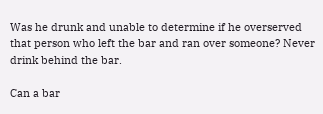Was he drunk and unable to determine if he overserved that person who left the bar and ran over someone? Never drink behind the bar.

Can a bar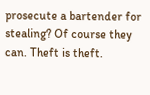prosecute a bartender for stealing? Of course they can. Theft is theft.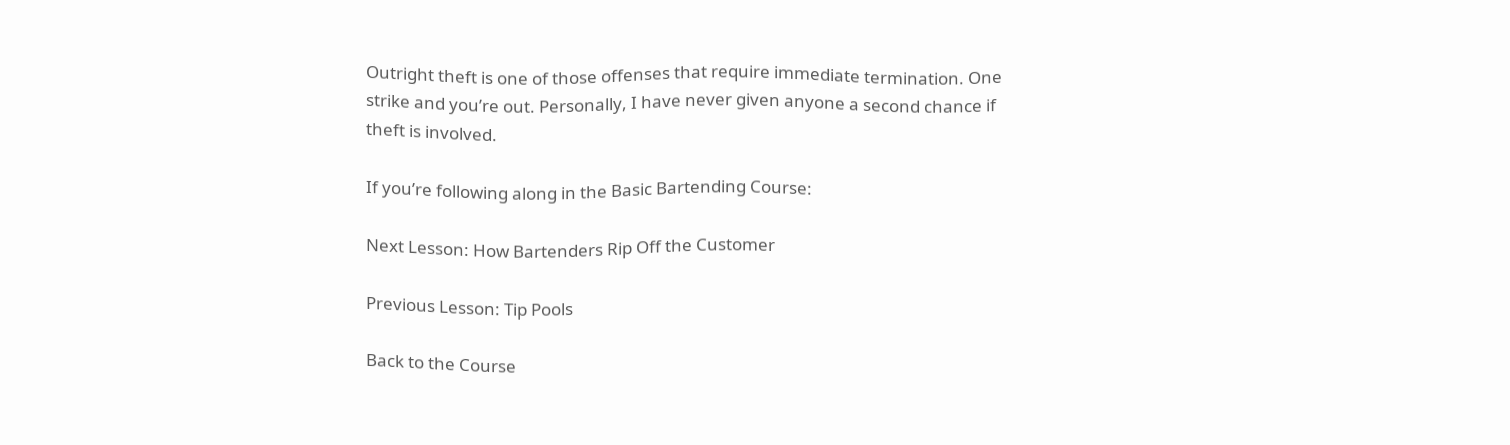Outright theft is one of those offenses that require immediate termination. One strike and you’re out. Personally, I have never given anyone a second chance if theft is involved.

If you’re following along in the Basic Bartending Course:

Next Lesson: How Bartenders Rip Off the Customer

Previous Lesson: Tip Pools

Back to the Course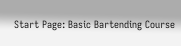Start Page: Basic Bartending Course